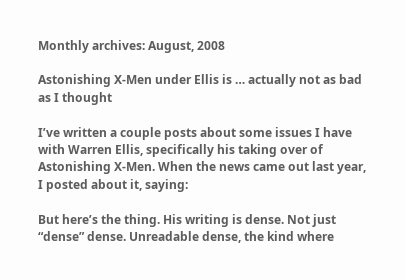Monthly archives: August, 2008

Astonishing X-Men under Ellis is … actually not as bad as I thought

I’ve written a couple posts about some issues I have with Warren Ellis, specifically his taking over of Astonishing X-Men. When the news came out last year, I posted about it, saying:

But here’s the thing. His writing is dense. Not just “dense” dense. Unreadable dense, the kind where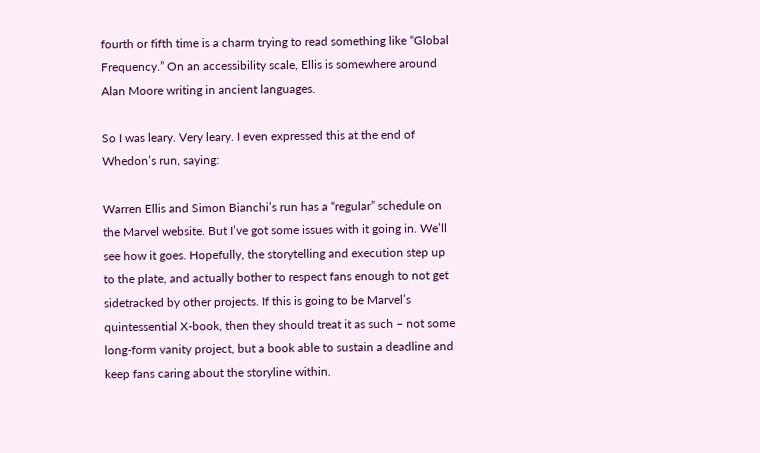fourth or fifth time is a charm trying to read something like “Global Frequency.” On an accessibility scale, Ellis is somewhere around Alan Moore writing in ancient languages.

So I was leary. Very leary. I even expressed this at the end of Whedon’s run, saying:

Warren Ellis and Simon Bianchi’s run has a “regular” schedule on the Marvel website. But I’ve got some issues with it going in. We’ll see how it goes. Hopefully, the storytelling and execution step up to the plate, and actually bother to respect fans enough to not get sidetracked by other projects. If this is going to be Marvel’s quintessential X-book, then they should treat it as such – not some long-form vanity project, but a book able to sustain a deadline and keep fans caring about the storyline within.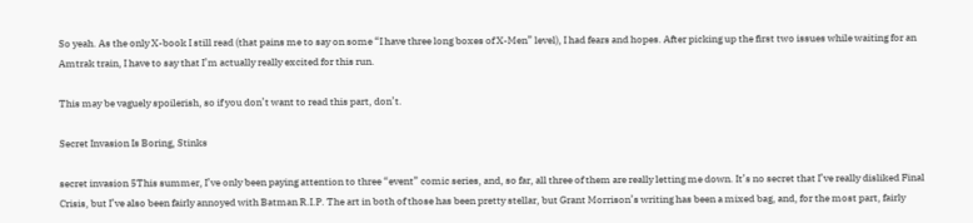So yeah. As the only X-book I still read (that pains me to say on some “I have three long boxes of X-Men” level), I had fears and hopes. After picking up the first two issues while waiting for an Amtrak train, I have to say that I’m actually really excited for this run.

This may be vaguely spoilerish, so if you don’t want to read this part, don’t.

Secret Invasion Is Boring, Stinks

secret invasion 5This summer, I’ve only been paying attention to three “event” comic series, and, so far, all three of them are really letting me down. It’s no secret that I’ve really disliked Final Crisis, but I’ve also been fairly annoyed with Batman R.I.P. The art in both of those has been pretty stellar, but Grant Morrison’s writing has been a mixed bag, and, for the most part, fairly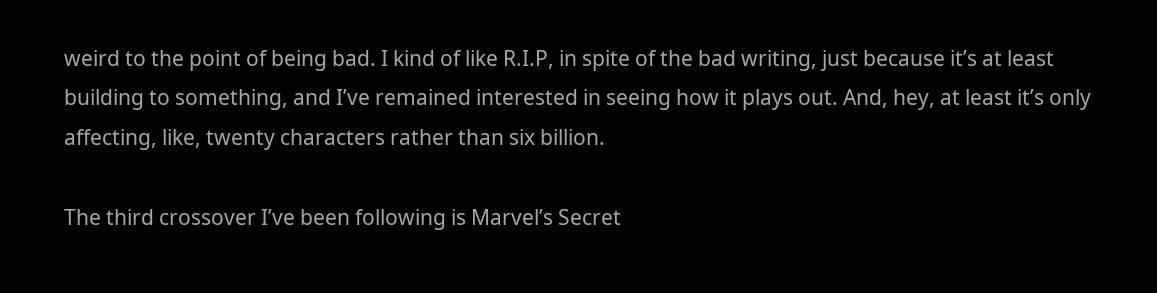weird to the point of being bad. I kind of like R.I.P, in spite of the bad writing, just because it’s at least building to something, and I’ve remained interested in seeing how it plays out. And, hey, at least it’s only affecting, like, twenty characters rather than six billion.

The third crossover I’ve been following is Marvel’s Secret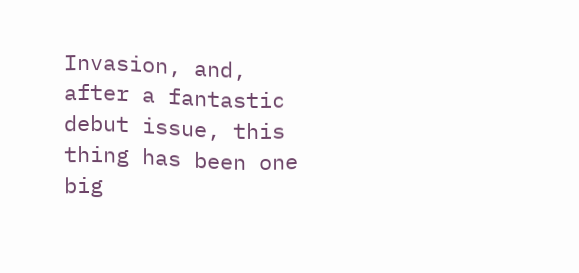Invasion, and, after a fantastic debut issue, this thing has been one big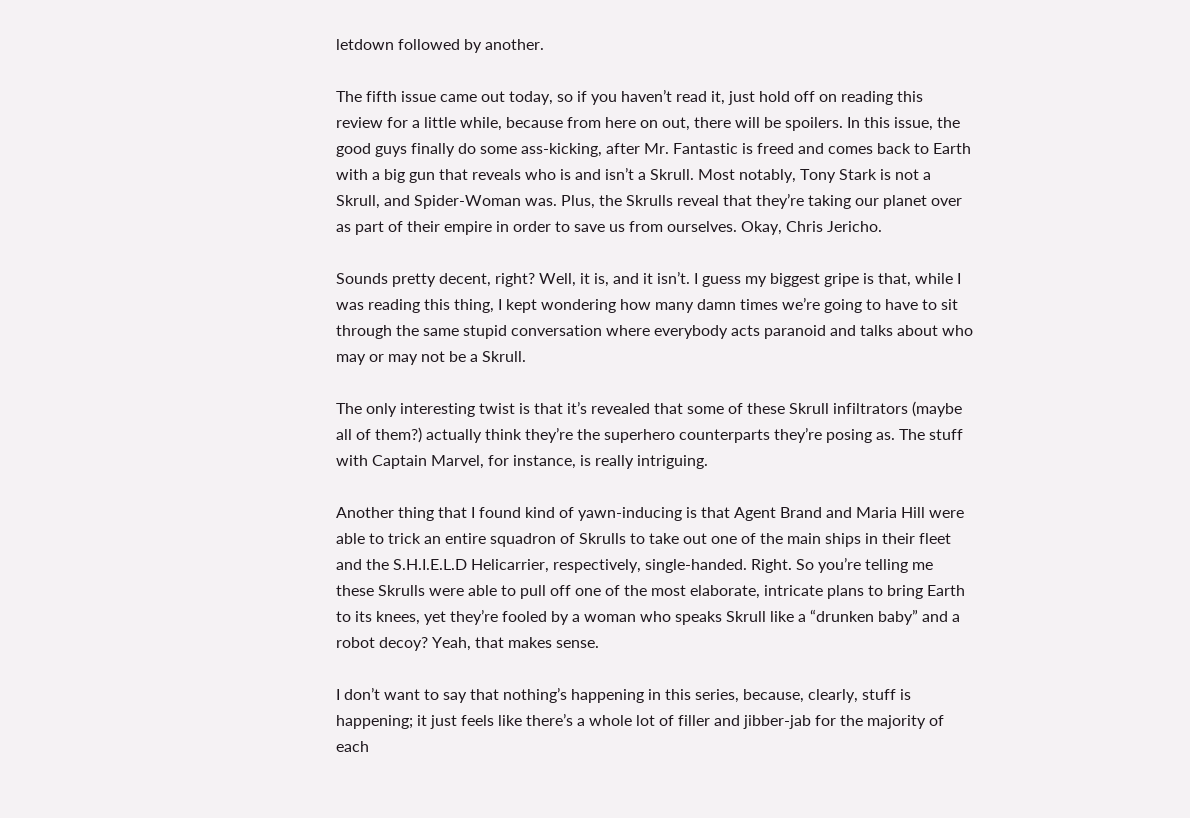letdown followed by another.

The fifth issue came out today, so if you haven’t read it, just hold off on reading this review for a little while, because from here on out, there will be spoilers. In this issue, the good guys finally do some ass-kicking, after Mr. Fantastic is freed and comes back to Earth with a big gun that reveals who is and isn’t a Skrull. Most notably, Tony Stark is not a Skrull, and Spider-Woman was. Plus, the Skrulls reveal that they’re taking our planet over as part of their empire in order to save us from ourselves. Okay, Chris Jericho.

Sounds pretty decent, right? Well, it is, and it isn’t. I guess my biggest gripe is that, while I was reading this thing, I kept wondering how many damn times we’re going to have to sit through the same stupid conversation where everybody acts paranoid and talks about who may or may not be a Skrull.

The only interesting twist is that it’s revealed that some of these Skrull infiltrators (maybe all of them?) actually think they’re the superhero counterparts they’re posing as. The stuff with Captain Marvel, for instance, is really intriguing.

Another thing that I found kind of yawn-inducing is that Agent Brand and Maria Hill were able to trick an entire squadron of Skrulls to take out one of the main ships in their fleet and the S.H.I.E.L.D Helicarrier, respectively, single-handed. Right. So you’re telling me these Skrulls were able to pull off one of the most elaborate, intricate plans to bring Earth to its knees, yet they’re fooled by a woman who speaks Skrull like a “drunken baby” and a robot decoy? Yeah, that makes sense.

I don’t want to say that nothing’s happening in this series, because, clearly, stuff is happening; it just feels like there’s a whole lot of filler and jibber-jab for the majority of each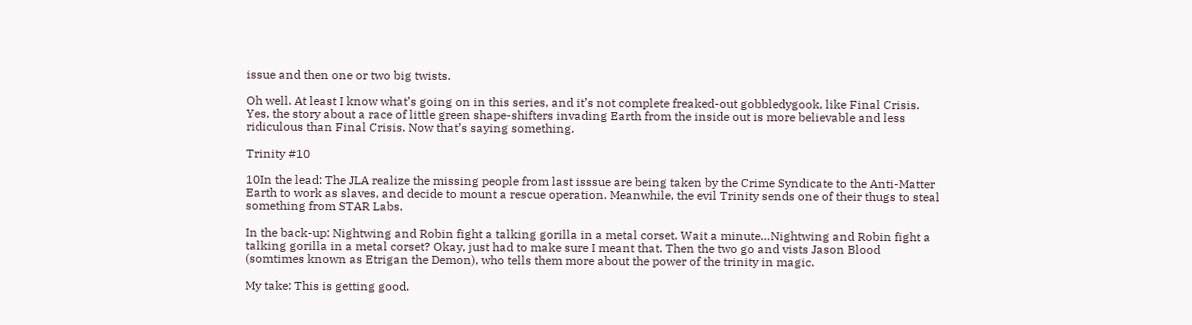issue and then one or two big twists.

Oh well. At least I know what’s going on in this series, and it’s not complete freaked-out gobbledygook, like Final Crisis. Yes, the story about a race of little green shape-shifters invading Earth from the inside out is more believable and less ridiculous than Final Crisis. Now that’s saying something.

Trinity #10

10In the lead: The JLA realize the missing people from last isssue are being taken by the Crime Syndicate to the Anti-Matter Earth to work as slaves, and decide to mount a rescue operation. Meanwhile, the evil Trinity sends one of their thugs to steal something from STAR Labs.

In the back-up: Nightwing and Robin fight a talking gorilla in a metal corset. Wait a minute…Nightwing and Robin fight a talking gorilla in a metal corset? Okay, just had to make sure I meant that. Then the two go and vists Jason Blood (somtimes known as Etrigan the Demon), who tells them more about the power of the trinity in magic.

My take: This is getting good.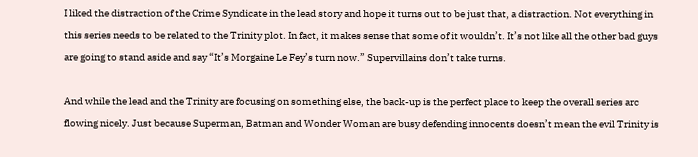I liked the distraction of the Crime Syndicate in the lead story and hope it turns out to be just that, a distraction. Not everything in this series needs to be related to the Trinity plot. In fact, it makes sense that some of it wouldn’t. It’s not like all the other bad guys are going to stand aside and say “It’s Morgaine Le Fey’s turn now.” Supervillains don’t take turns.

And while the lead and the Trinity are focusing on something else, the back-up is the perfect place to keep the overall series arc flowing nicely. Just because Superman, Batman and Wonder Woman are busy defending innocents doesn’t mean the evil Trinity is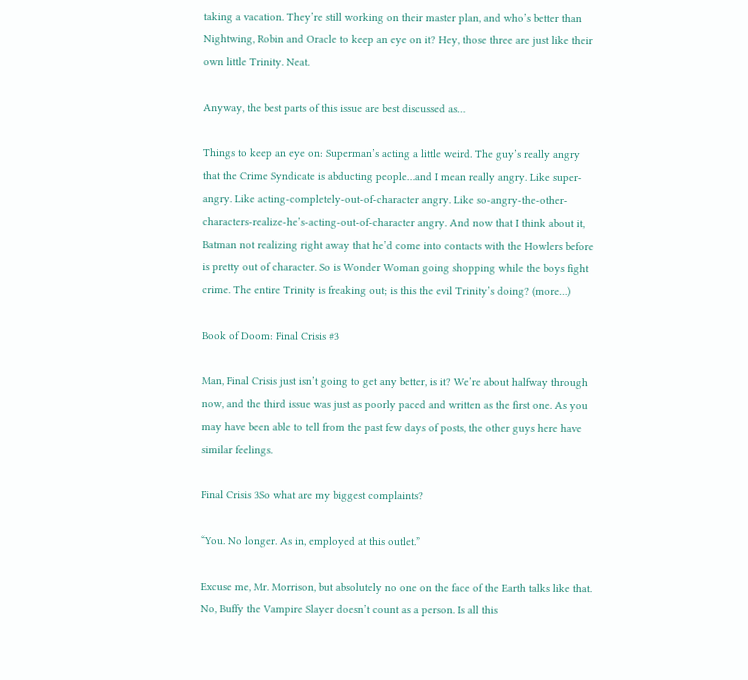taking a vacation. They’re still working on their master plan, and who’s better than Nightwing, Robin and Oracle to keep an eye on it? Hey, those three are just like their own little Trinity. Neat.

Anyway, the best parts of this issue are best discussed as…

Things to keep an eye on: Superman’s acting a little weird. The guy’s really angry that the Crime Syndicate is abducting people…and I mean really angry. Like super-angry. Like acting-completely-out-of-character angry. Like so-angry-the-other-characters-realize-he’s-acting-out-of-character angry. And now that I think about it, Batman not realizing right away that he’d come into contacts with the Howlers before is pretty out of character. So is Wonder Woman going shopping while the boys fight crime. The entire Trinity is freaking out; is this the evil Trinity’s doing? (more…)

Book of Doom: Final Crisis #3

Man, Final Crisis just isn’t going to get any better, is it? We’re about halfway through now, and the third issue was just as poorly paced and written as the first one. As you may have been able to tell from the past few days of posts, the other guys here have similar feelings.

Final Crisis 3So what are my biggest complaints?

“You. No longer. As in, employed at this outlet.”

Excuse me, Mr. Morrison, but absolutely no one on the face of the Earth talks like that. No, Buffy the Vampire Slayer doesn’t count as a person. Is all this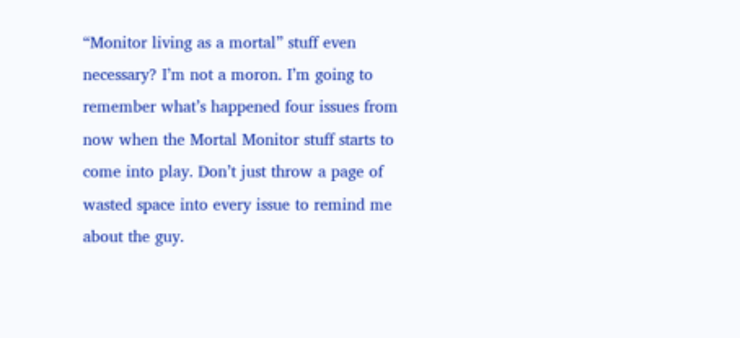“Monitor living as a mortal” stuff even necessary? I’m not a moron. I’m going to remember what’s happened four issues from now when the Mortal Monitor stuff starts to come into play. Don’t just throw a page of wasted space into every issue to remind me about the guy.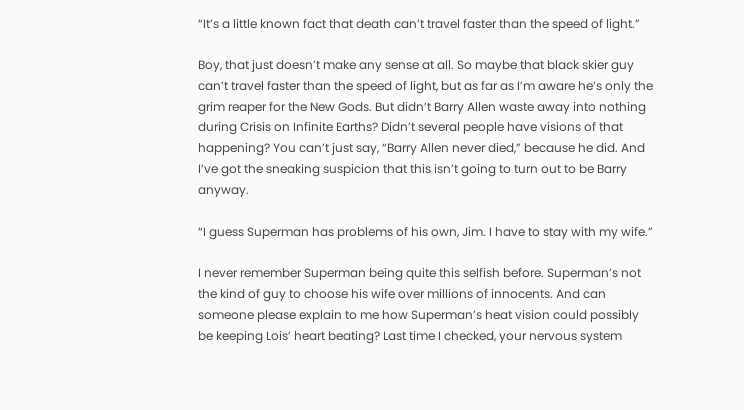“It’s a little known fact that death can’t travel faster than the speed of light.”

Boy, that just doesn’t make any sense at all. So maybe that black skier guy can’t travel faster than the speed of light, but as far as I’m aware he’s only the grim reaper for the New Gods. But didn’t Barry Allen waste away into nothing during Crisis on Infinite Earths? Didn’t several people have visions of that happening? You can’t just say, “Barry Allen never died,” because he did. And I’ve got the sneaking suspicion that this isn’t going to turn out to be Barry anyway.

“I guess Superman has problems of his own, Jim. I have to stay with my wife.”

I never remember Superman being quite this selfish before. Superman’s not the kind of guy to choose his wife over millions of innocents. And can someone please explain to me how Superman’s heat vision could possibly be keeping Lois’ heart beating? Last time I checked, your nervous system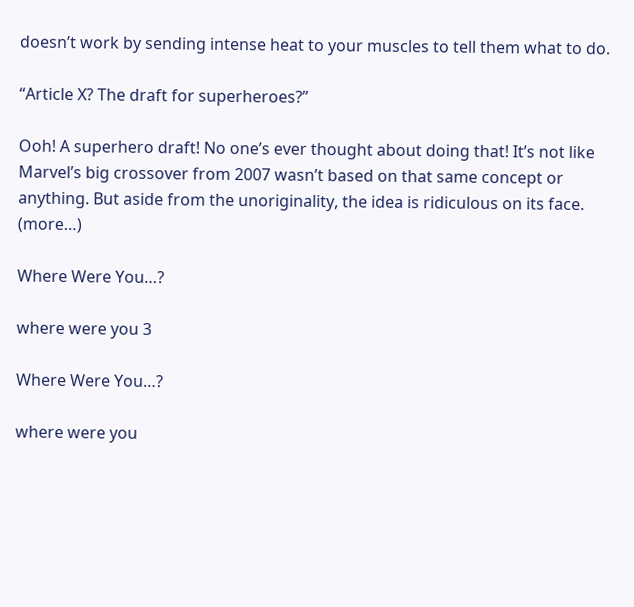doesn’t work by sending intense heat to your muscles to tell them what to do.

“Article X? The draft for superheroes?”

Ooh! A superhero draft! No one’s ever thought about doing that! It’s not like Marvel’s big crossover from 2007 wasn’t based on that same concept or anything. But aside from the unoriginality, the idea is ridiculous on its face. (more…)

Where Were You…?

where were you 3

Where Were You…?

where were you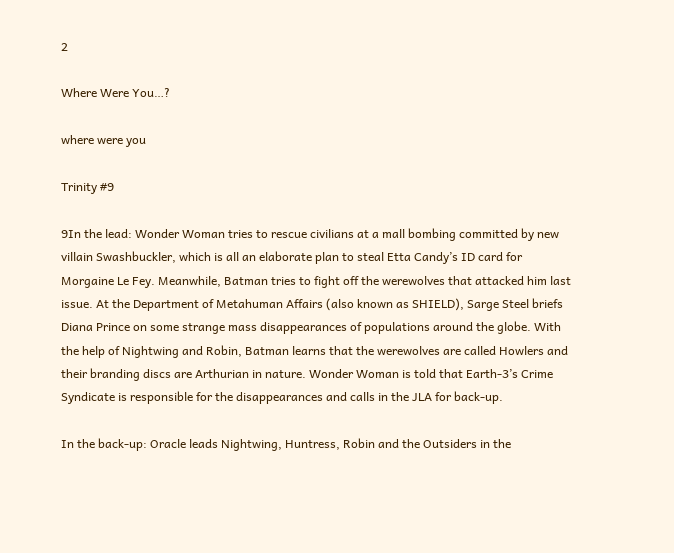2

Where Were You…?

where were you

Trinity #9

9In the lead: Wonder Woman tries to rescue civilians at a mall bombing committed by new villain Swashbuckler, which is all an elaborate plan to steal Etta Candy’s ID card for Morgaine Le Fey. Meanwhile, Batman tries to fight off the werewolves that attacked him last issue. At the Department of Metahuman Affairs (also known as SHIELD), Sarge Steel briefs Diana Prince on some strange mass disappearances of populations around the globe. With the help of Nightwing and Robin, Batman learns that the werewolves are called Howlers and their branding discs are Arthurian in nature. Wonder Woman is told that Earth-3’s Crime Syndicate is responsible for the disappearances and calls in the JLA for back-up.

In the back-up: Oracle leads Nightwing, Huntress, Robin and the Outsiders in the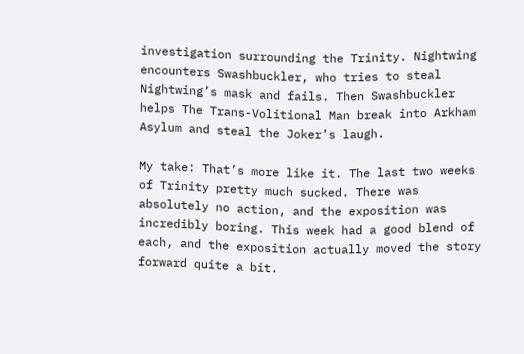investigation surrounding the Trinity. Nightwing encounters Swashbuckler, who tries to steal Nightwing’s mask and fails. Then Swashbuckler helps The Trans-Volitional Man break into Arkham Asylum and steal the Joker’s laugh.

My take: That’s more like it. The last two weeks of Trinity pretty much sucked. There was absolutely no action, and the exposition was incredibly boring. This week had a good blend of each, and the exposition actually moved the story forward quite a bit.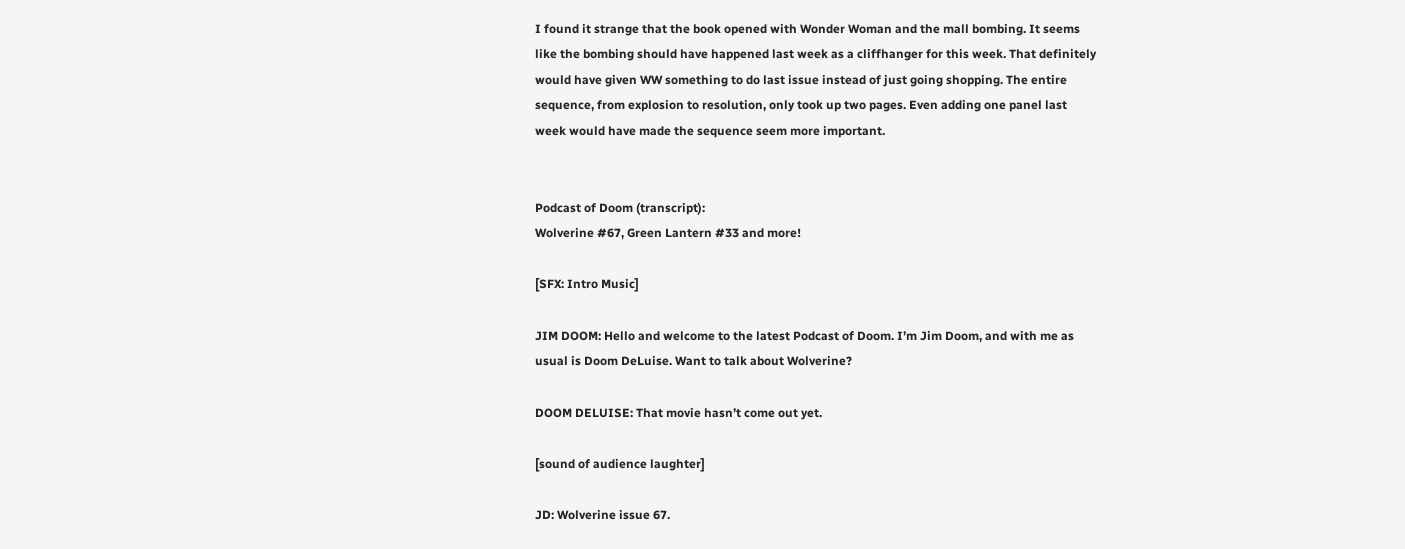I found it strange that the book opened with Wonder Woman and the mall bombing. It seems like the bombing should have happened last week as a cliffhanger for this week. That definitely would have given WW something to do last issue instead of just going shopping. The entire sequence, from explosion to resolution, only took up two pages. Even adding one panel last week would have made the sequence seem more important.


Podcast of Doom (transcript):
Wolverine #67, Green Lantern #33 and more!

[SFX: Intro Music]

JIM DOOM: Hello and welcome to the latest Podcast of Doom. I’m Jim Doom, and with me as usual is Doom DeLuise. Want to talk about Wolverine?

DOOM DELUISE: That movie hasn’t come out yet.

[sound of audience laughter]

JD: Wolverine issue 67.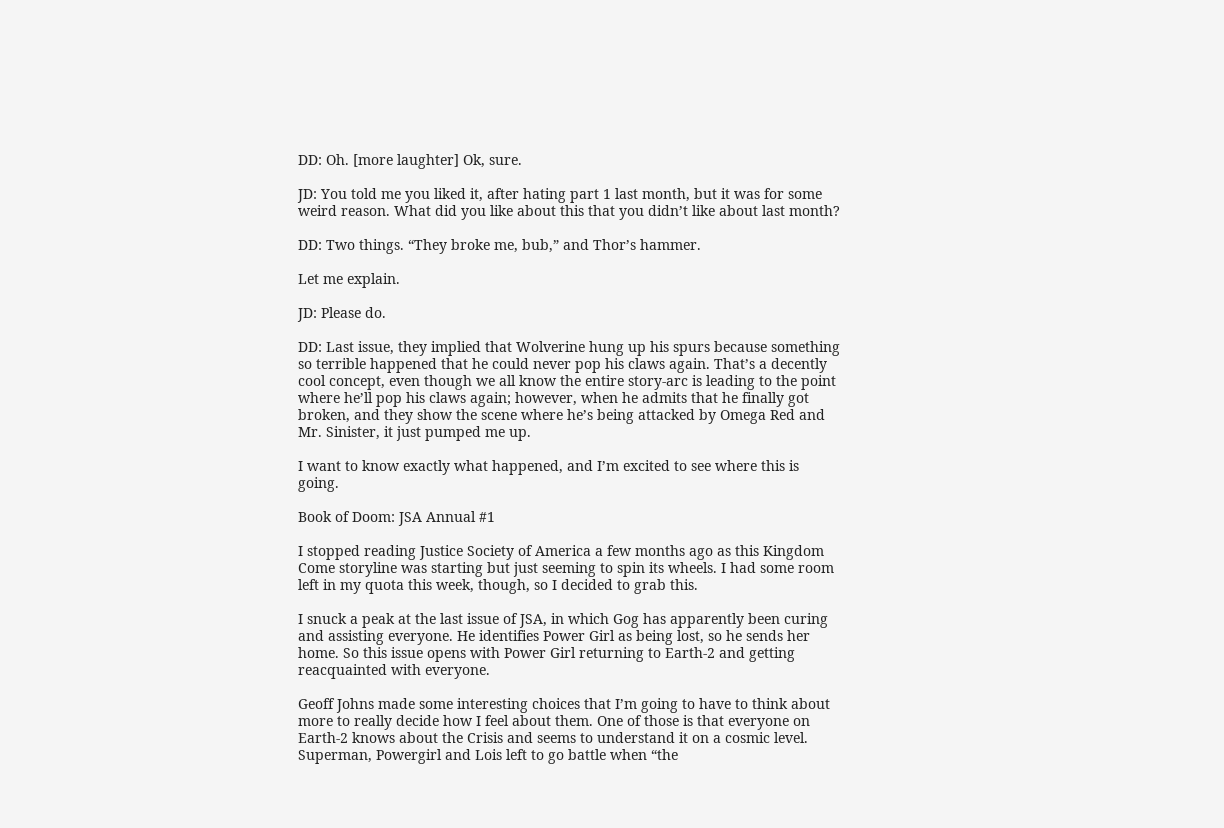DD: Oh. [more laughter] Ok, sure.

JD: You told me you liked it, after hating part 1 last month, but it was for some weird reason. What did you like about this that you didn’t like about last month?

DD: Two things. “They broke me, bub,” and Thor’s hammer.

Let me explain.

JD: Please do.

DD: Last issue, they implied that Wolverine hung up his spurs because something so terrible happened that he could never pop his claws again. That’s a decently cool concept, even though we all know the entire story-arc is leading to the point where he’ll pop his claws again; however, when he admits that he finally got broken, and they show the scene where he’s being attacked by Omega Red and Mr. Sinister, it just pumped me up.

I want to know exactly what happened, and I’m excited to see where this is going.

Book of Doom: JSA Annual #1

I stopped reading Justice Society of America a few months ago as this Kingdom Come storyline was starting but just seeming to spin its wheels. I had some room left in my quota this week, though, so I decided to grab this.

I snuck a peak at the last issue of JSA, in which Gog has apparently been curing and assisting everyone. He identifies Power Girl as being lost, so he sends her home. So this issue opens with Power Girl returning to Earth-2 and getting reacquainted with everyone.

Geoff Johns made some interesting choices that I’m going to have to think about more to really decide how I feel about them. One of those is that everyone on Earth-2 knows about the Crisis and seems to understand it on a cosmic level. Superman, Powergirl and Lois left to go battle when “the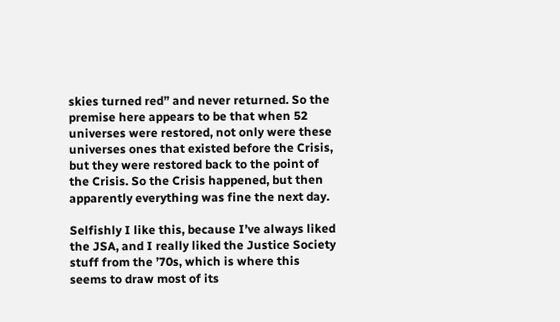skies turned red” and never returned. So the premise here appears to be that when 52 universes were restored, not only were these universes ones that existed before the Crisis, but they were restored back to the point of the Crisis. So the Crisis happened, but then apparently everything was fine the next day.

Selfishly I like this, because I’ve always liked the JSA, and I really liked the Justice Society stuff from the ’70s, which is where this seems to draw most of its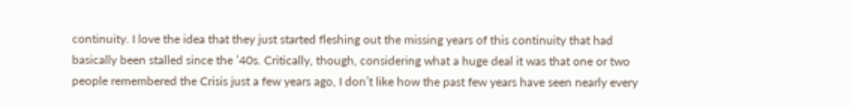continuity. I love the idea that they just started fleshing out the missing years of this continuity that had basically been stalled since the ’40s. Critically, though, considering what a huge deal it was that one or two people remembered the Crisis just a few years ago, I don’t like how the past few years have seen nearly every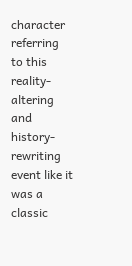character referring to this reality-altering and history-rewriting event like it was a classic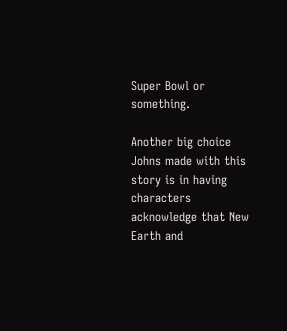Super Bowl or something.

Another big choice Johns made with this story is in having characters acknowledge that New Earth and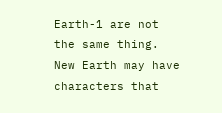Earth-1 are not the same thing. New Earth may have characters that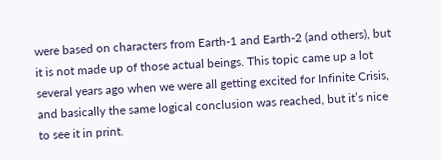were based on characters from Earth-1 and Earth-2 (and others), but it is not made up of those actual beings. This topic came up a lot several years ago when we were all getting excited for Infinite Crisis, and basically the same logical conclusion was reached, but it’s nice to see it in print.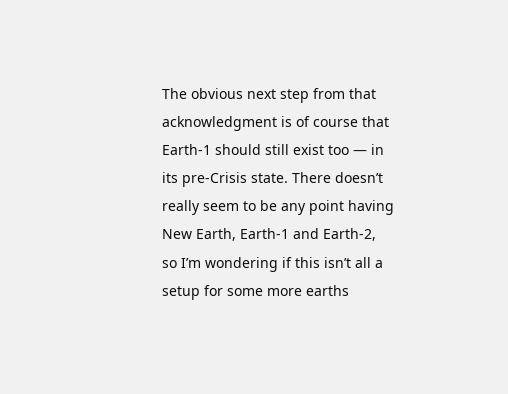The obvious next step from that acknowledgment is of course that Earth-1 should still exist too — in its pre-Crisis state. There doesn’t really seem to be any point having New Earth, Earth-1 and Earth-2, so I’m wondering if this isn’t all a setup for some more earths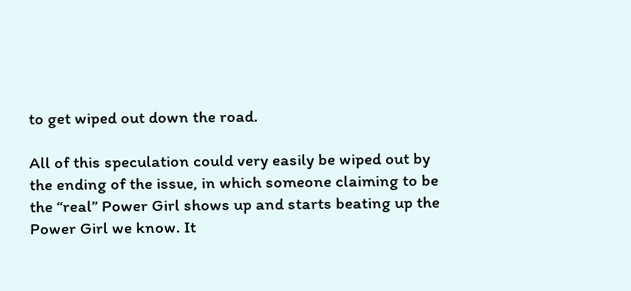to get wiped out down the road.

All of this speculation could very easily be wiped out by the ending of the issue, in which someone claiming to be the “real” Power Girl shows up and starts beating up the Power Girl we know. It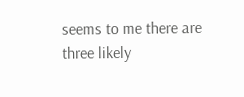seems to me there are three likely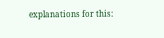explanations for this: